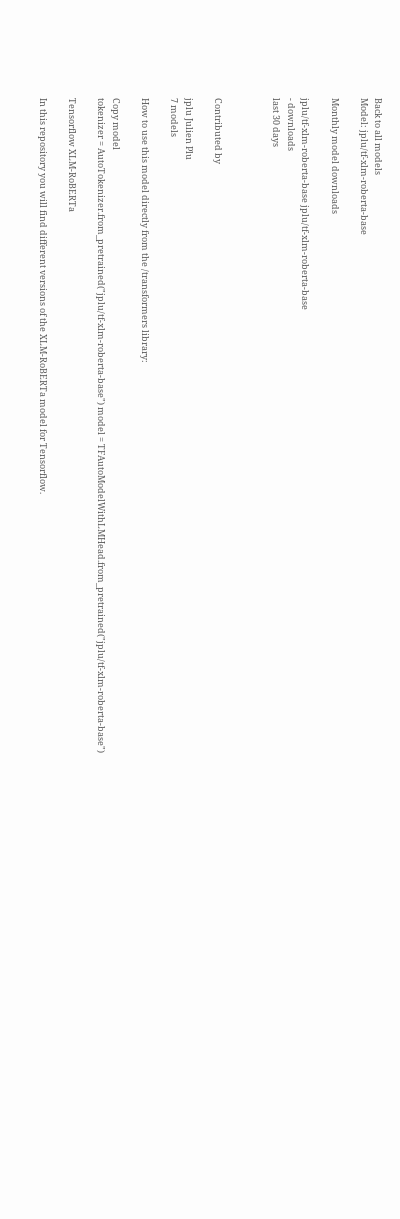Back to all models
Model: jplu/tf-xlm-roberta-base

Monthly model downloads

jplu/tf-xlm-roberta-base jplu/tf-xlm-roberta-base
- downloads
last 30 days



Contributed by

jplu Julien Plu
7 models

How to use this model directly from the /transformers library:

Copy model
tokenizer = AutoTokenizer.from_pretrained("jplu/tf-xlm-roberta-base") model = TFAutoModelWithLMHead.from_pretrained("jplu/tf-xlm-roberta-base")

Tensorflow XLM-RoBERTa

In this repository you will find different versions of the XLM-RoBERTa model for Tensorflow.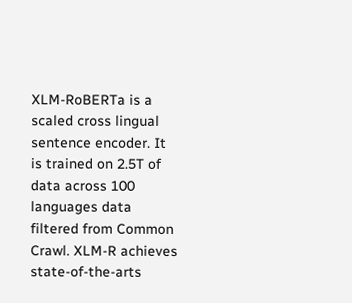XLM-RoBERTa is a scaled cross lingual sentence encoder. It is trained on 2.5T of data across 100 languages data filtered from Common Crawl. XLM-R achieves state-of-the-arts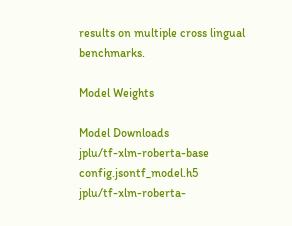results on multiple cross lingual benchmarks.

Model Weights

Model Downloads
jplu/tf-xlm-roberta-base config.jsontf_model.h5
jplu/tf-xlm-roberta-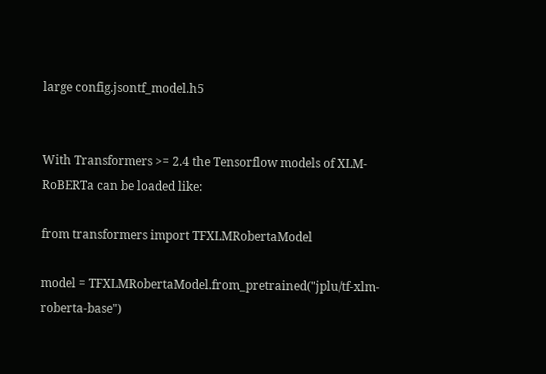large config.jsontf_model.h5


With Transformers >= 2.4 the Tensorflow models of XLM-RoBERTa can be loaded like:

from transformers import TFXLMRobertaModel

model = TFXLMRobertaModel.from_pretrained("jplu/tf-xlm-roberta-base")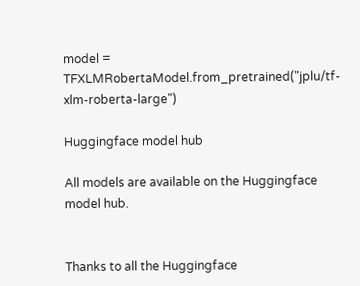model = TFXLMRobertaModel.from_pretrained("jplu/tf-xlm-roberta-large")

Huggingface model hub

All models are available on the Huggingface model hub.


Thanks to all the Huggingface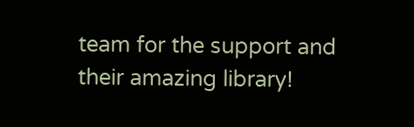team for the support and their amazing library!